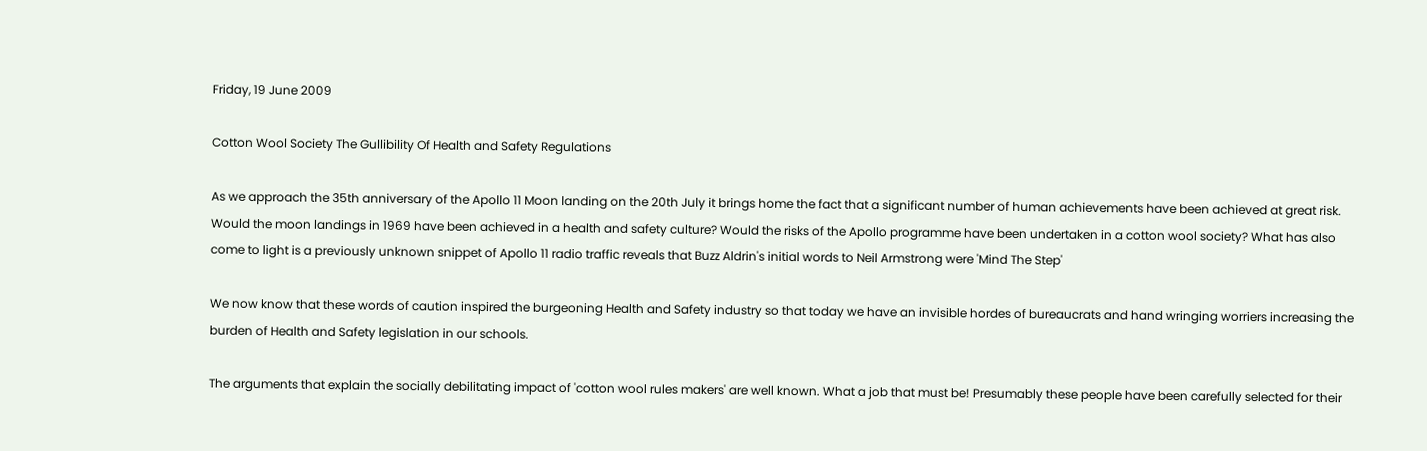Friday, 19 June 2009

Cotton Wool Society The Gullibility Of Health and Safety Regulations

As we approach the 35th anniversary of the Apollo 11 Moon landing on the 20th July it brings home the fact that a significant number of human achievements have been achieved at great risk. Would the moon landings in 1969 have been achieved in a health and safety culture? Would the risks of the Apollo programme have been undertaken in a cotton wool society? What has also come to light is a previously unknown snippet of Apollo 11 radio traffic reveals that Buzz Aldrin's initial words to Neil Armstrong were 'Mind The Step'

We now know that these words of caution inspired the burgeoning Health and Safety industry so that today we have an invisible hordes of bureaucrats and hand wringing worriers increasing the burden of Health and Safety legislation in our schools.

The arguments that explain the socially debilitating impact of 'cotton wool rules makers' are well known. What a job that must be! Presumably these people have been carefully selected for their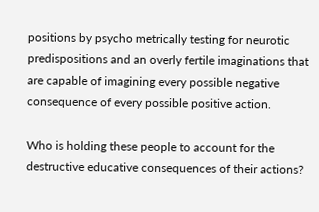positions by psycho metrically testing for neurotic predispositions and an overly fertile imaginations that are capable of imagining every possible negative consequence of every possible positive action.

Who is holding these people to account for the destructive educative consequences of their actions?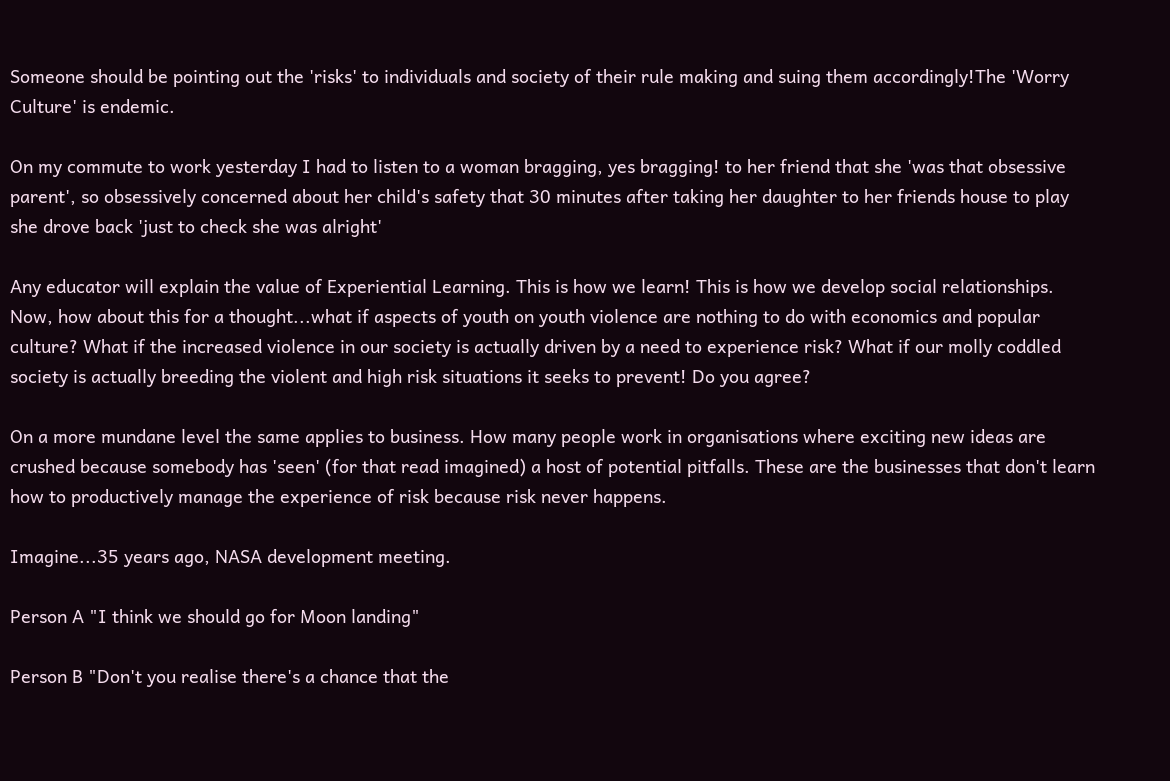Someone should be pointing out the 'risks' to individuals and society of their rule making and suing them accordingly!The 'Worry Culture' is endemic.

On my commute to work yesterday I had to listen to a woman bragging, yes bragging! to her friend that she 'was that obsessive parent', so obsessively concerned about her child's safety that 30 minutes after taking her daughter to her friends house to play she drove back 'just to check she was alright'

Any educator will explain the value of Experiential Learning. This is how we learn! This is how we develop social relationships. Now, how about this for a thought...what if aspects of youth on youth violence are nothing to do with economics and popular culture? What if the increased violence in our society is actually driven by a need to experience risk? What if our molly coddled society is actually breeding the violent and high risk situations it seeks to prevent! Do you agree?

On a more mundane level the same applies to business. How many people work in organisations where exciting new ideas are crushed because somebody has 'seen' (for that read imagined) a host of potential pitfalls. These are the businesses that don't learn how to productively manage the experience of risk because risk never happens.

Imagine...35 years ago, NASA development meeting.

Person A "I think we should go for Moon landing"

Person B "Don't you realise there's a chance that the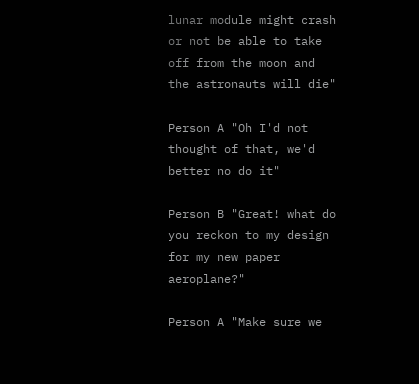lunar module might crash or not be able to take off from the moon and the astronauts will die"

Person A "Oh I'd not thought of that, we'd better no do it"

Person B "Great! what do you reckon to my design for my new paper aeroplane?"

Person A "Make sure we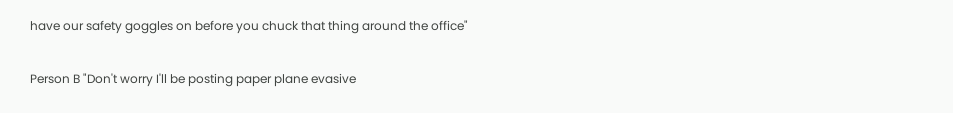have our safety goggles on before you chuck that thing around the office"

Person B "Don't worry I'll be posting paper plane evasive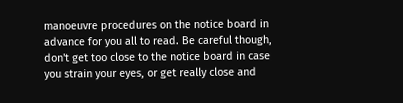manoeuvre procedures on the notice board in advance for you all to read. Be careful though, don't get too close to the notice board in case you strain your eyes, or get really close and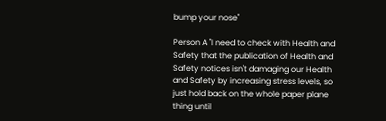bump your nose"

Person A "I need to check with Health and Safety that the publication of Health and Safety notices isn't damaging our Health and Safety by increasing stress levels, so just hold back on the whole paper plane thing until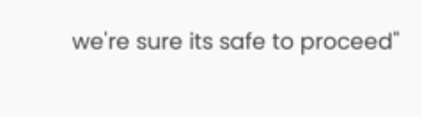we're sure its safe to proceed"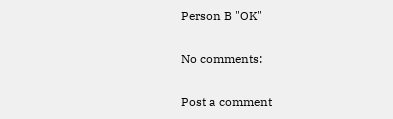Person B "OK"

No comments:

Post a comment